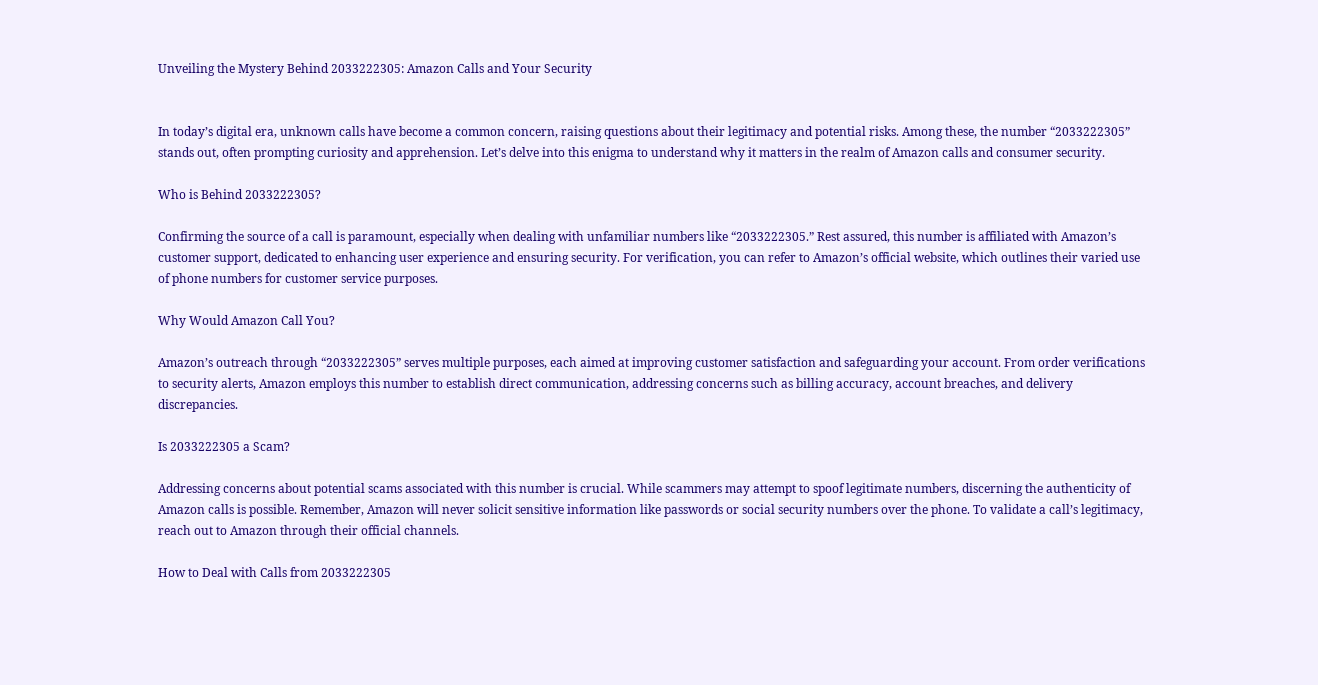Unveiling the Mystery Behind 2033222305: Amazon Calls and Your Security


In today’s digital era, unknown calls have become a common concern, raising questions about their legitimacy and potential risks. Among these, the number “2033222305” stands out, often prompting curiosity and apprehension. Let’s delve into this enigma to understand why it matters in the realm of Amazon calls and consumer security.

Who is Behind 2033222305?

Confirming the source of a call is paramount, especially when dealing with unfamiliar numbers like “2033222305.” Rest assured, this number is affiliated with Amazon’s customer support, dedicated to enhancing user experience and ensuring security. For verification, you can refer to Amazon’s official website, which outlines their varied use of phone numbers for customer service purposes.

Why Would Amazon Call You?

Amazon’s outreach through “2033222305” serves multiple purposes, each aimed at improving customer satisfaction and safeguarding your account. From order verifications to security alerts, Amazon employs this number to establish direct communication, addressing concerns such as billing accuracy, account breaches, and delivery discrepancies.

Is 2033222305 a Scam?

Addressing concerns about potential scams associated with this number is crucial. While scammers may attempt to spoof legitimate numbers, discerning the authenticity of Amazon calls is possible. Remember, Amazon will never solicit sensitive information like passwords or social security numbers over the phone. To validate a call’s legitimacy, reach out to Amazon through their official channels.

How to Deal with Calls from 2033222305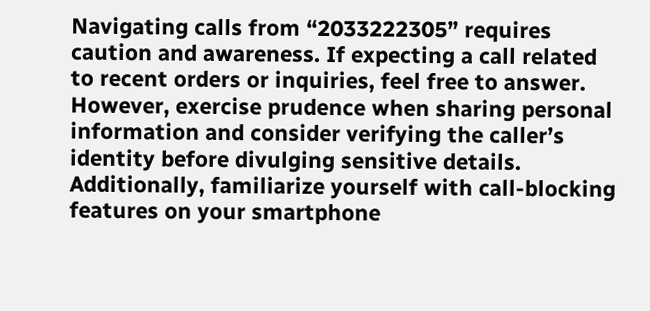Navigating calls from “2033222305” requires caution and awareness. If expecting a call related to recent orders or inquiries, feel free to answer. However, exercise prudence when sharing personal information and consider verifying the caller’s identity before divulging sensitive details. Additionally, familiarize yourself with call-blocking features on your smartphone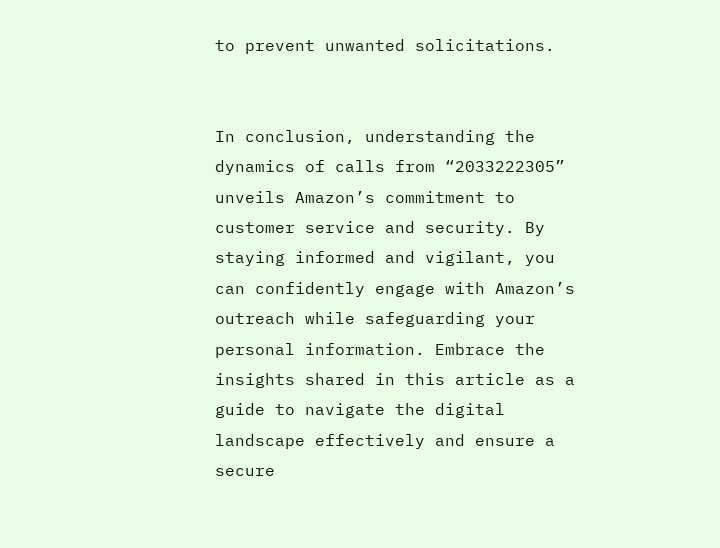to prevent unwanted solicitations.


In conclusion, understanding the dynamics of calls from “2033222305” unveils Amazon’s commitment to customer service and security. By staying informed and vigilant, you can confidently engage with Amazon’s outreach while safeguarding your personal information. Embrace the insights shared in this article as a guide to navigate the digital landscape effectively and ensure a secure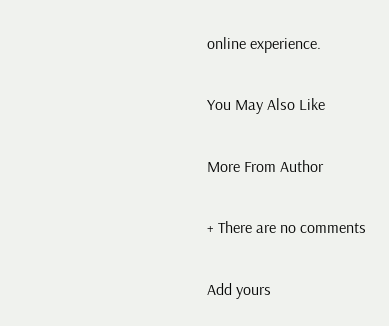online experience.

You May Also Like

More From Author

+ There are no comments

Add yours